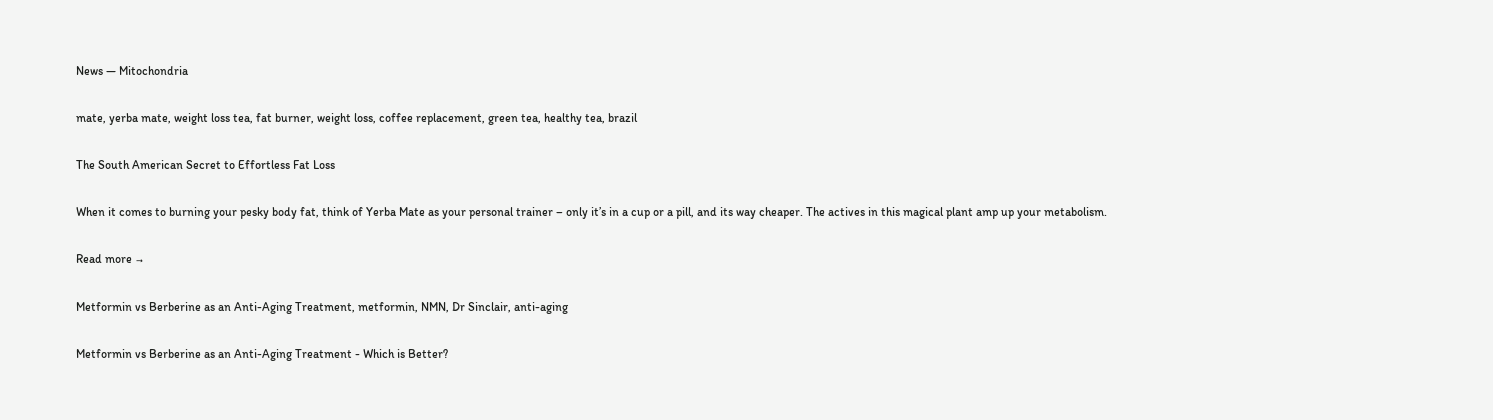News — Mitochondria

mate, yerba mate, weight loss tea, fat burner, weight loss, coffee replacement, green tea, healthy tea, brazil

The South American Secret to Effortless Fat Loss

When it comes to burning your pesky body fat, think of Yerba Mate as your personal trainer – only it’s in a cup or a pill, and its way cheaper. The actives in this magical plant amp up your metabolism.

Read more →

Metformin vs Berberine as an Anti-Aging Treatment, metformin, NMN, Dr Sinclair, anti-aging

Metformin vs Berberine as an Anti-Aging Treatment - Which is Better?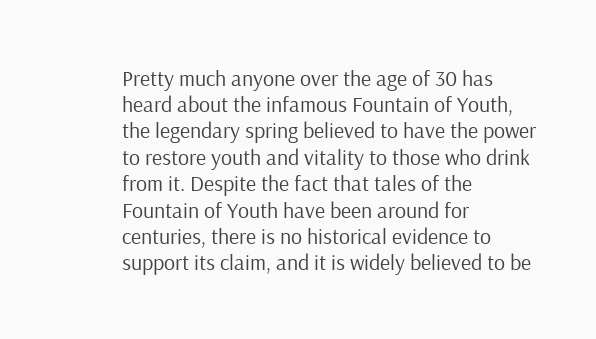Pretty much anyone over the age of 30 has heard about the infamous Fountain of Youth, the legendary spring believed to have the power to restore youth and vitality to those who drink from it. Despite the fact that tales of the Fountain of Youth have been around for centuries, there is no historical evidence to support its claim, and it is widely believed to be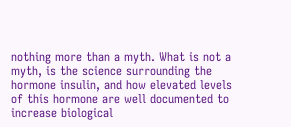nothing more than a myth. What is not a myth, is the science surrounding the hormone insulin, and how elevated levels of this hormone are well documented to increase biological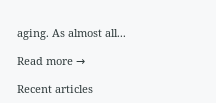aging. As almost all...

Read more →

Recent articles